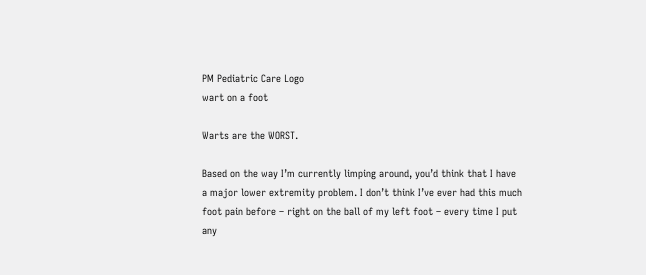PM Pediatric Care Logo
wart on a foot

Warts are the WORST.

Based on the way I’m currently limping around, you’d think that I have a major lower extremity problem. I don’t think I’ve ever had this much foot pain before – right on the ball of my left foot – every time I put any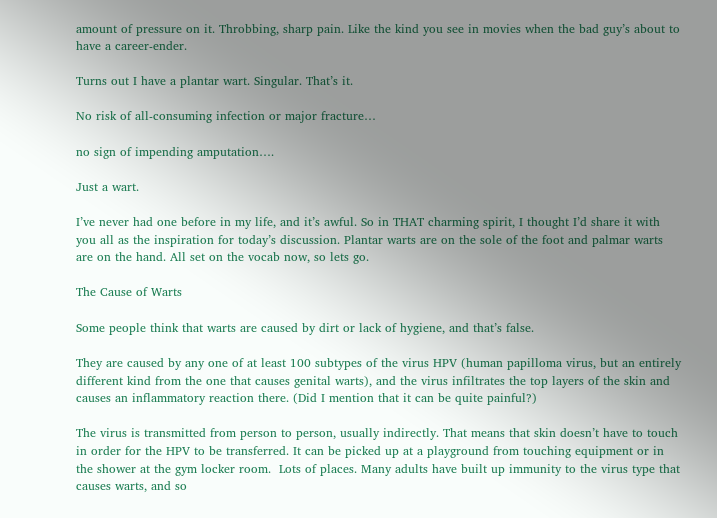amount of pressure on it. Throbbing, sharp pain. Like the kind you see in movies when the bad guy’s about to have a career-ender.

Turns out I have a plantar wart. Singular. That’s it.

No risk of all-consuming infection or major fracture…

no sign of impending amputation….

Just a wart.

I’ve never had one before in my life, and it’s awful. So in THAT charming spirit, I thought I’d share it with you all as the inspiration for today’s discussion. Plantar warts are on the sole of the foot and palmar warts are on the hand. All set on the vocab now, so lets go.

The Cause of Warts

Some people think that warts are caused by dirt or lack of hygiene, and that’s false.

They are caused by any one of at least 100 subtypes of the virus HPV (human papilloma virus, but an entirely different kind from the one that causes genital warts), and the virus infiltrates the top layers of the skin and causes an inflammatory reaction there. (Did I mention that it can be quite painful?)

The virus is transmitted from person to person, usually indirectly. That means that skin doesn’t have to touch in order for the HPV to be transferred. It can be picked up at a playground from touching equipment or in the shower at the gym locker room.  Lots of places. Many adults have built up immunity to the virus type that causes warts, and so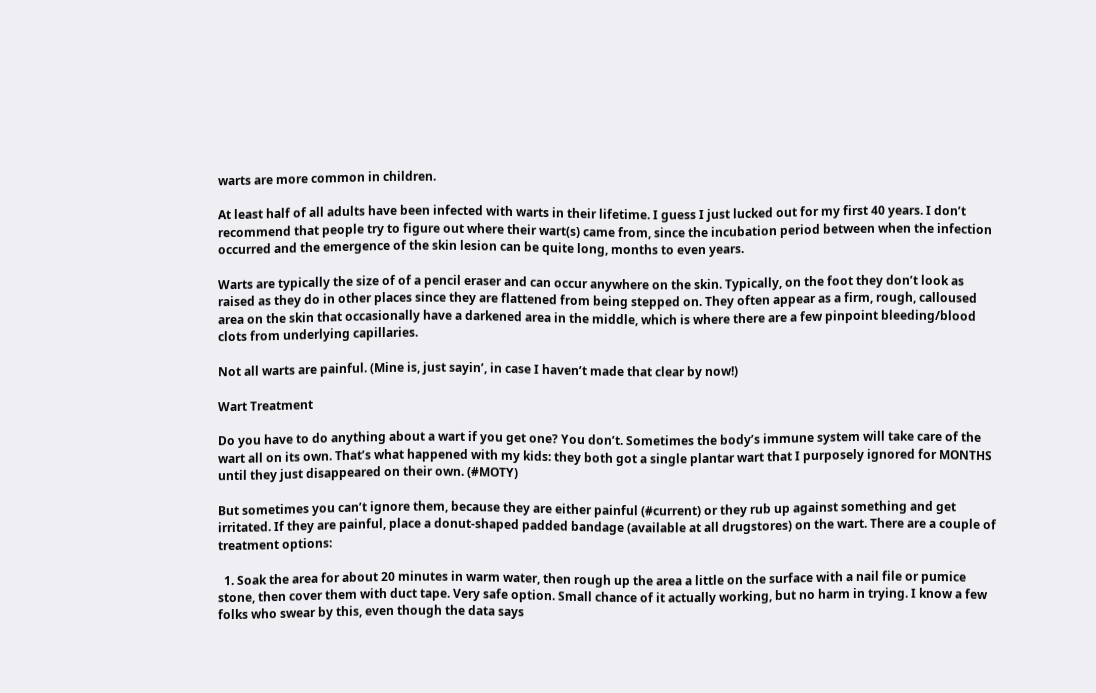warts are more common in children.

At least half of all adults have been infected with warts in their lifetime. I guess I just lucked out for my first 40 years. I don’t recommend that people try to figure out where their wart(s) came from, since the incubation period between when the infection occurred and the emergence of the skin lesion can be quite long, months to even years.

Warts are typically the size of of a pencil eraser and can occur anywhere on the skin. Typically, on the foot they don’t look as raised as they do in other places since they are flattened from being stepped on. They often appear as a firm, rough, calloused area on the skin that occasionally have a darkened area in the middle, which is where there are a few pinpoint bleeding/blood clots from underlying capillaries.

Not all warts are painful. (Mine is, just sayin’, in case I haven’t made that clear by now!)

Wart Treatment

Do you have to do anything about a wart if you get one? You don’t. Sometimes the body’s immune system will take care of the wart all on its own. That’s what happened with my kids: they both got a single plantar wart that I purposely ignored for MONTHS until they just disappeared on their own. (#MOTY)

But sometimes you can’t ignore them, because they are either painful (#current) or they rub up against something and get irritated. If they are painful, place a donut-shaped padded bandage (available at all drugstores) on the wart. There are a couple of treatment options:

  1. Soak the area for about 20 minutes in warm water, then rough up the area a little on the surface with a nail file or pumice stone, then cover them with duct tape. Very safe option. Small chance of it actually working, but no harm in trying. I know a few folks who swear by this, even though the data says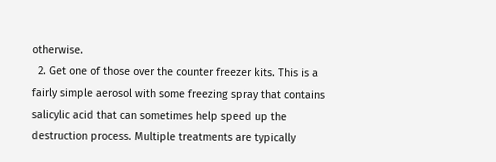otherwise.
  2. Get one of those over the counter freezer kits. This is a fairly simple aerosol with some freezing spray that contains salicylic acid that can sometimes help speed up the destruction process. Multiple treatments are typically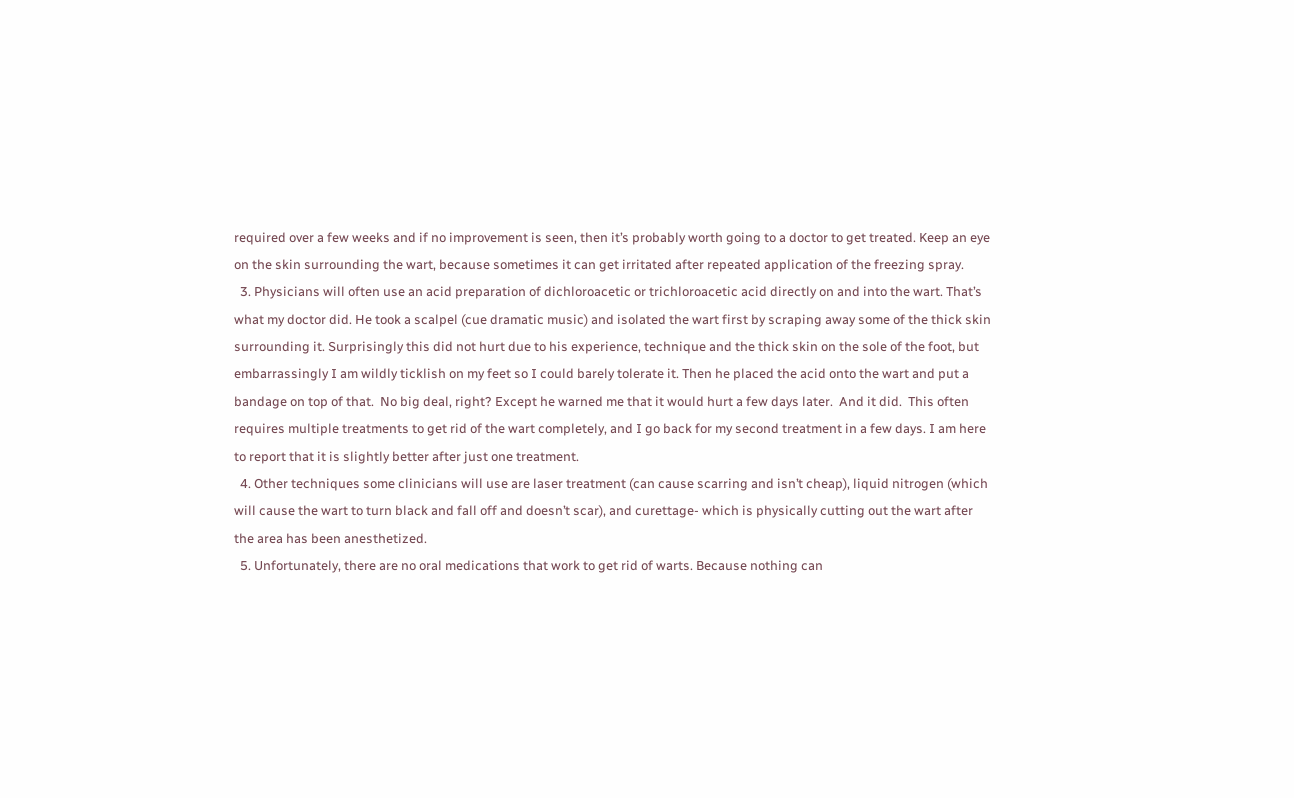required over a few weeks and if no improvement is seen, then it’s probably worth going to a doctor to get treated. Keep an eye on the skin surrounding the wart, because sometimes it can get irritated after repeated application of the freezing spray.
  3. Physicians will often use an acid preparation of dichloroacetic or trichloroacetic acid directly on and into the wart. That’s what my doctor did. He took a scalpel (cue dramatic music) and isolated the wart first by scraping away some of the thick skin surrounding it. Surprisingly this did not hurt due to his experience, technique and the thick skin on the sole of the foot, but embarrassingly I am wildly ticklish on my feet so I could barely tolerate it. Then he placed the acid onto the wart and put a bandage on top of that.  No big deal, right? Except he warned me that it would hurt a few days later.  And it did.  This often requires multiple treatments to get rid of the wart completely, and I go back for my second treatment in a few days. I am here to report that it is slightly better after just one treatment.
  4. Other techniques some clinicians will use are laser treatment (can cause scarring and isn’t cheap), liquid nitrogen (which will cause the wart to turn black and fall off and doesn’t scar), and curettage- which is physically cutting out the wart after the area has been anesthetized.
  5. Unfortunately, there are no oral medications that work to get rid of warts. Because nothing can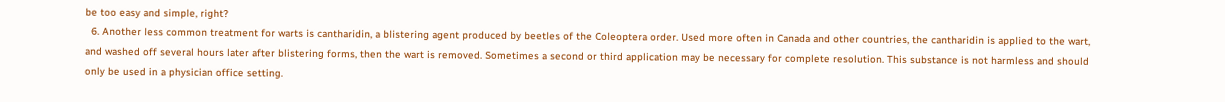be too easy and simple, right?
  6. Another less common treatment for warts is cantharidin, a blistering agent produced by beetles of the Coleoptera order. Used more often in Canada and other countries, the cantharidin is applied to the wart, and washed off several hours later after blistering forms, then the wart is removed. Sometimes a second or third application may be necessary for complete resolution. This substance is not harmless and should only be used in a physician office setting.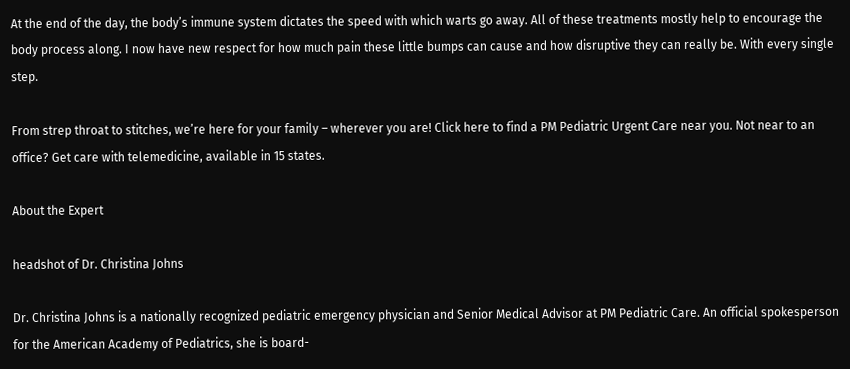At the end of the day, the body’s immune system dictates the speed with which warts go away. All of these treatments mostly help to encourage the body process along. I now have new respect for how much pain these little bumps can cause and how disruptive they can really be. With every single step.

From strep throat to stitches, we’re here for your family – wherever you are! Click here to find a PM Pediatric Urgent Care near you. Not near to an office? Get care with telemedicine, available in 15 states.

About the Expert

headshot of Dr. Christina Johns

Dr. Christina Johns is a nationally recognized pediatric emergency physician and Senior Medical Advisor at PM Pediatric Care. An official spokesperson for the American Academy of Pediatrics, she is board-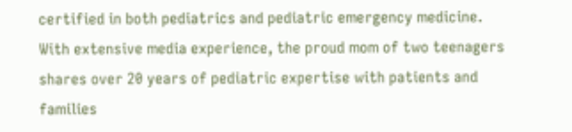certified in both pediatrics and pediatric emergency medicine. With extensive media experience, the proud mom of two teenagers shares over 20 years of pediatric expertise with patients and families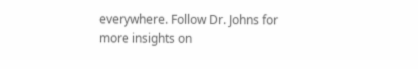everywhere. Follow Dr. Johns for more insights on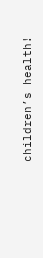children’s health!